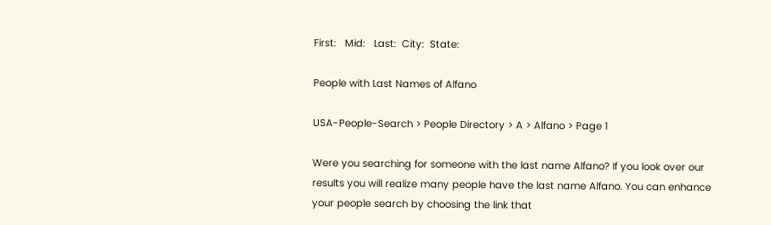First:   Mid:   Last:  City:  State:

People with Last Names of Alfano

USA-People-Search > People Directory > A > Alfano > Page 1

Were you searching for someone with the last name Alfano? If you look over our results you will realize many people have the last name Alfano. You can enhance your people search by choosing the link that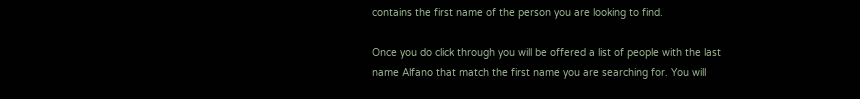contains the first name of the person you are looking to find.

Once you do click through you will be offered a list of people with the last name Alfano that match the first name you are searching for. You will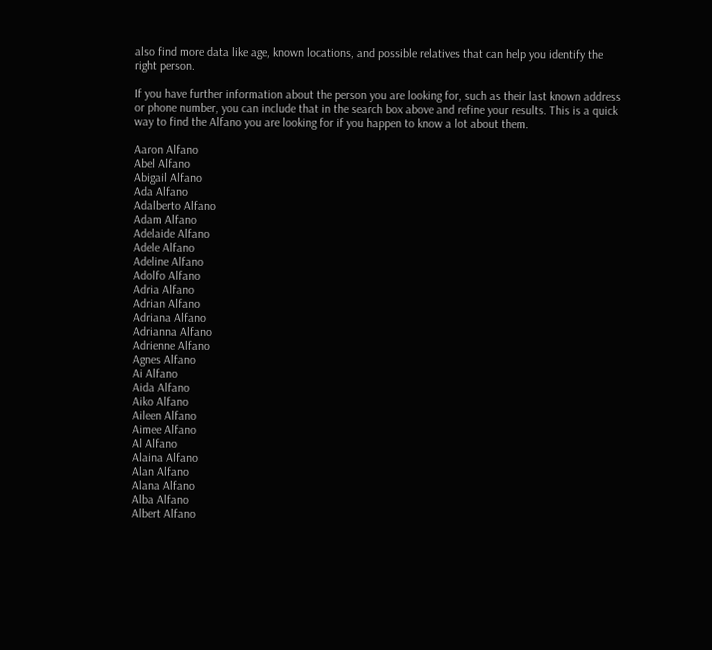also find more data like age, known locations, and possible relatives that can help you identify the right person.

If you have further information about the person you are looking for, such as their last known address or phone number, you can include that in the search box above and refine your results. This is a quick way to find the Alfano you are looking for if you happen to know a lot about them.

Aaron Alfano
Abel Alfano
Abigail Alfano
Ada Alfano
Adalberto Alfano
Adam Alfano
Adelaide Alfano
Adele Alfano
Adeline Alfano
Adolfo Alfano
Adria Alfano
Adrian Alfano
Adriana Alfano
Adrianna Alfano
Adrienne Alfano
Agnes Alfano
Ai Alfano
Aida Alfano
Aiko Alfano
Aileen Alfano
Aimee Alfano
Al Alfano
Alaina Alfano
Alan Alfano
Alana Alfano
Alba Alfano
Albert Alfano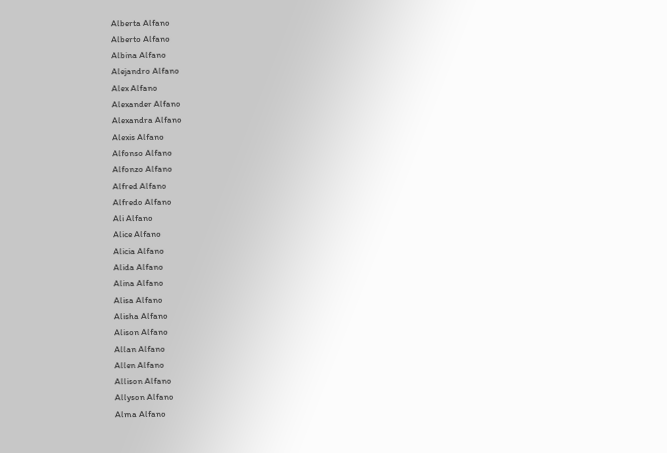Alberta Alfano
Alberto Alfano
Albina Alfano
Alejandro Alfano
Alex Alfano
Alexander Alfano
Alexandra Alfano
Alexis Alfano
Alfonso Alfano
Alfonzo Alfano
Alfred Alfano
Alfredo Alfano
Ali Alfano
Alice Alfano
Alicia Alfano
Alida Alfano
Alina Alfano
Alisa Alfano
Alisha Alfano
Alison Alfano
Allan Alfano
Allen Alfano
Allison Alfano
Allyson Alfano
Alma Alfano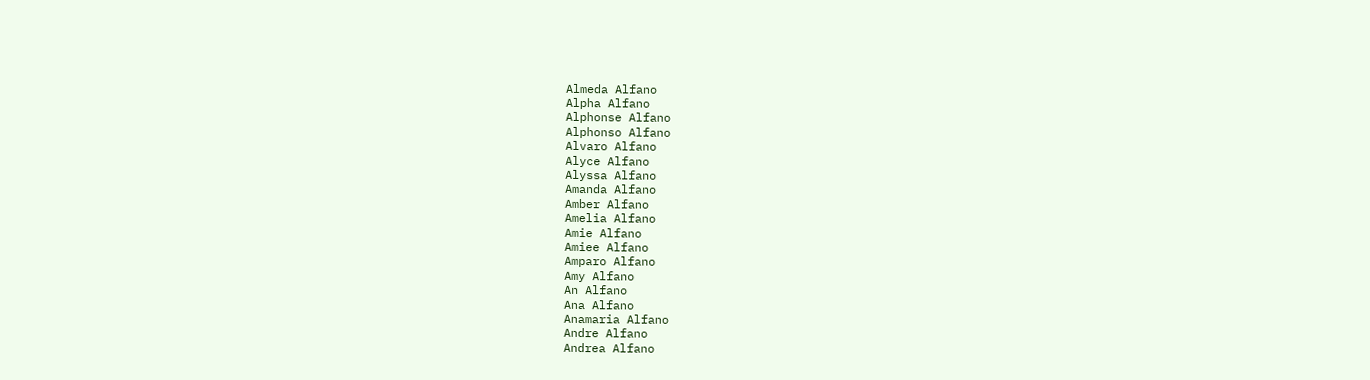Almeda Alfano
Alpha Alfano
Alphonse Alfano
Alphonso Alfano
Alvaro Alfano
Alyce Alfano
Alyssa Alfano
Amanda Alfano
Amber Alfano
Amelia Alfano
Amie Alfano
Amiee Alfano
Amparo Alfano
Amy Alfano
An Alfano
Ana Alfano
Anamaria Alfano
Andre Alfano
Andrea Alfano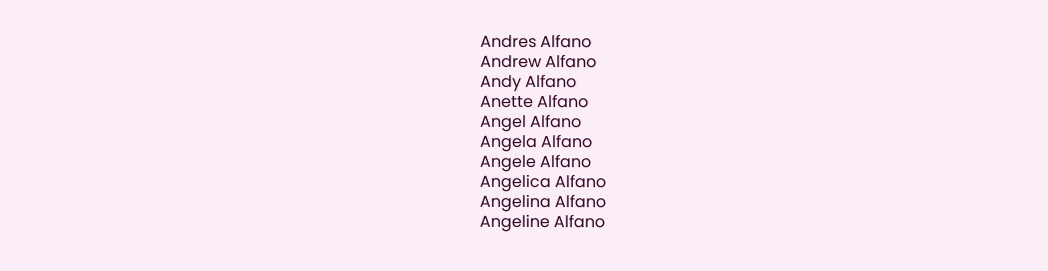Andres Alfano
Andrew Alfano
Andy Alfano
Anette Alfano
Angel Alfano
Angela Alfano
Angele Alfano
Angelica Alfano
Angelina Alfano
Angeline Alfano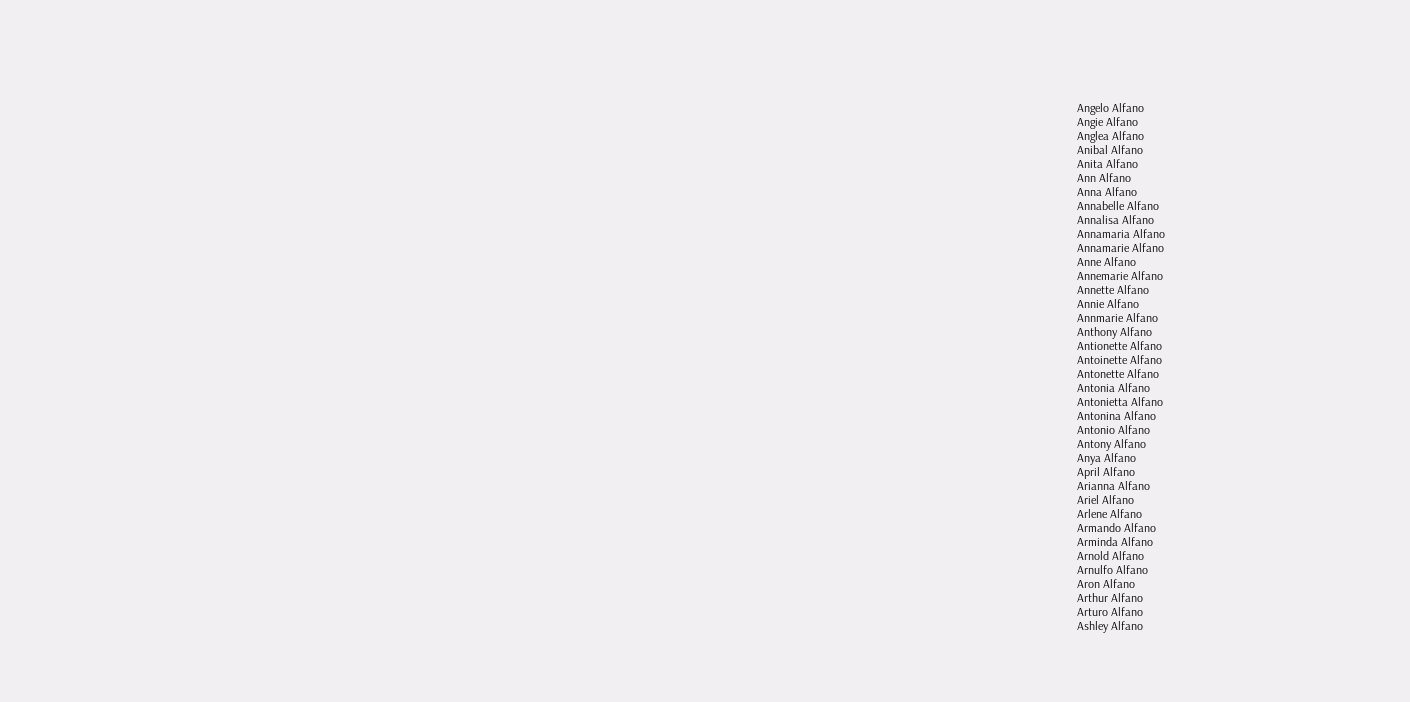Angelo Alfano
Angie Alfano
Anglea Alfano
Anibal Alfano
Anita Alfano
Ann Alfano
Anna Alfano
Annabelle Alfano
Annalisa Alfano
Annamaria Alfano
Annamarie Alfano
Anne Alfano
Annemarie Alfano
Annette Alfano
Annie Alfano
Annmarie Alfano
Anthony Alfano
Antionette Alfano
Antoinette Alfano
Antonette Alfano
Antonia Alfano
Antonietta Alfano
Antonina Alfano
Antonio Alfano
Antony Alfano
Anya Alfano
April Alfano
Arianna Alfano
Ariel Alfano
Arlene Alfano
Armando Alfano
Arminda Alfano
Arnold Alfano
Arnulfo Alfano
Aron Alfano
Arthur Alfano
Arturo Alfano
Ashley Alfano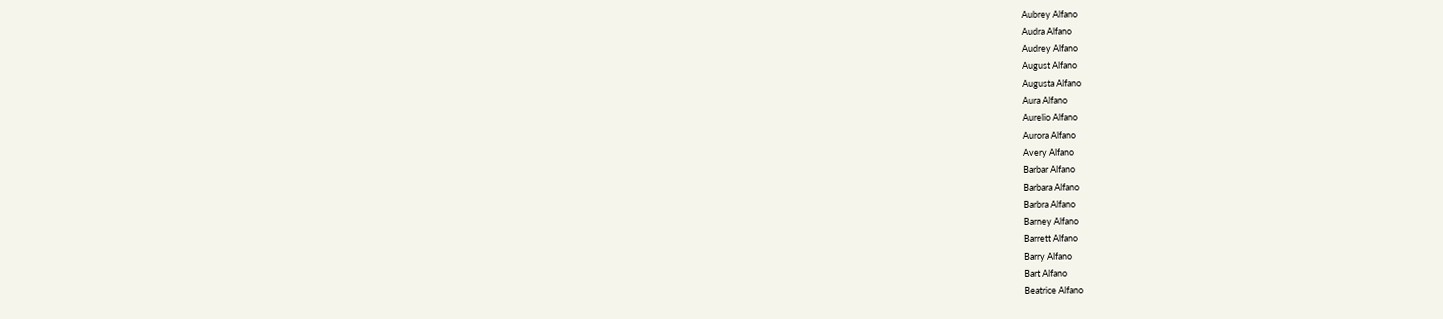Aubrey Alfano
Audra Alfano
Audrey Alfano
August Alfano
Augusta Alfano
Aura Alfano
Aurelio Alfano
Aurora Alfano
Avery Alfano
Barbar Alfano
Barbara Alfano
Barbra Alfano
Barney Alfano
Barrett Alfano
Barry Alfano
Bart Alfano
Beatrice Alfano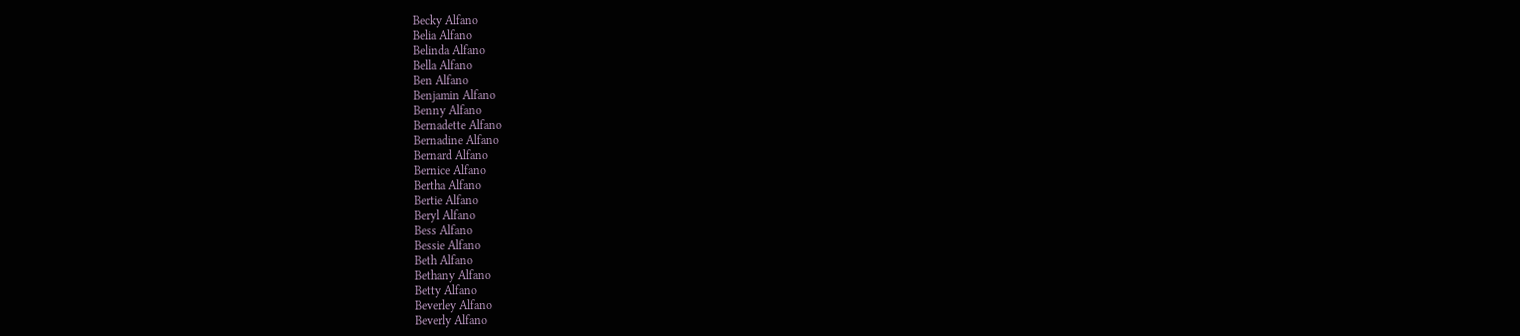Becky Alfano
Belia Alfano
Belinda Alfano
Bella Alfano
Ben Alfano
Benjamin Alfano
Benny Alfano
Bernadette Alfano
Bernadine Alfano
Bernard Alfano
Bernice Alfano
Bertha Alfano
Bertie Alfano
Beryl Alfano
Bess Alfano
Bessie Alfano
Beth Alfano
Bethany Alfano
Betty Alfano
Beverley Alfano
Beverly Alfano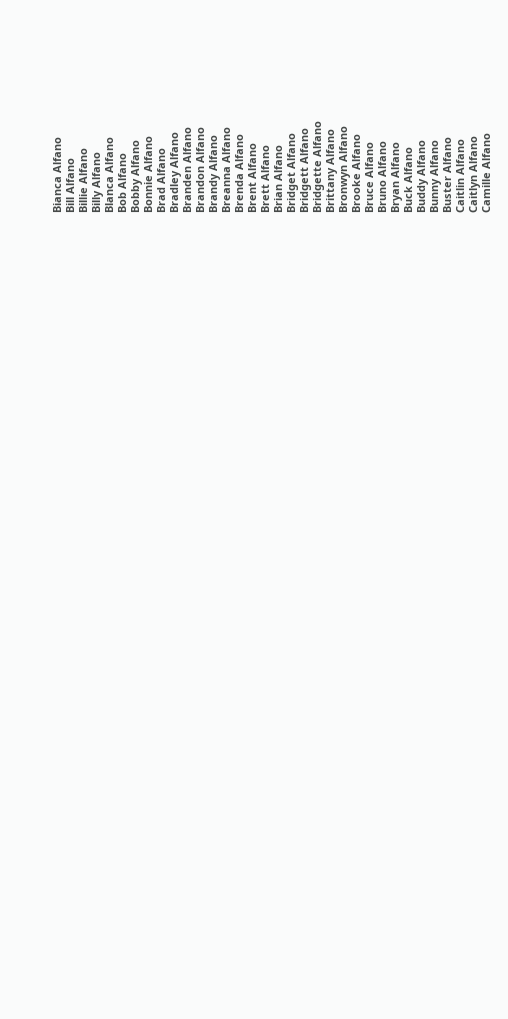Bianca Alfano
Bill Alfano
Billie Alfano
Billy Alfano
Blanca Alfano
Bob Alfano
Bobby Alfano
Bonnie Alfano
Brad Alfano
Bradley Alfano
Branden Alfano
Brandon Alfano
Brandy Alfano
Breanna Alfano
Brenda Alfano
Brent Alfano
Brett Alfano
Brian Alfano
Bridget Alfano
Bridgett Alfano
Bridgette Alfano
Brittany Alfano
Bronwyn Alfano
Brooke Alfano
Bruce Alfano
Bruno Alfano
Bryan Alfano
Buck Alfano
Buddy Alfano
Bunny Alfano
Buster Alfano
Caitlin Alfano
Caitlyn Alfano
Camille Alfano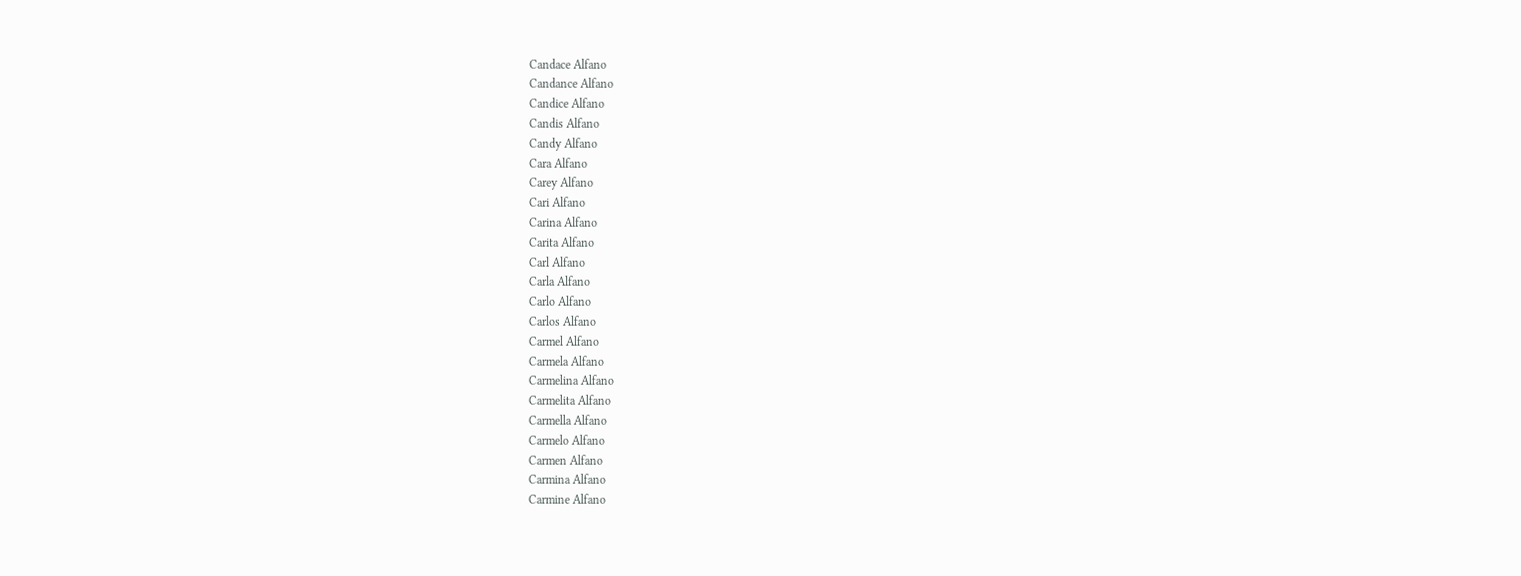Candace Alfano
Candance Alfano
Candice Alfano
Candis Alfano
Candy Alfano
Cara Alfano
Carey Alfano
Cari Alfano
Carina Alfano
Carita Alfano
Carl Alfano
Carla Alfano
Carlo Alfano
Carlos Alfano
Carmel Alfano
Carmela Alfano
Carmelina Alfano
Carmelita Alfano
Carmella Alfano
Carmelo Alfano
Carmen Alfano
Carmina Alfano
Carmine Alfano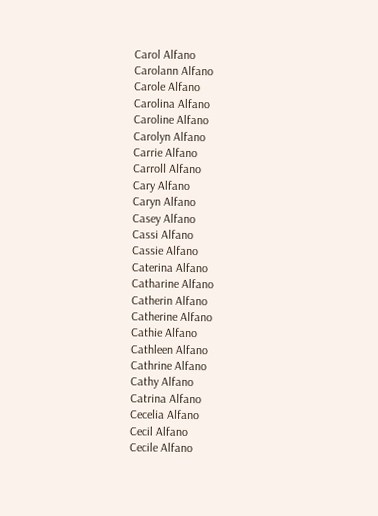Carol Alfano
Carolann Alfano
Carole Alfano
Carolina Alfano
Caroline Alfano
Carolyn Alfano
Carrie Alfano
Carroll Alfano
Cary Alfano
Caryn Alfano
Casey Alfano
Cassi Alfano
Cassie Alfano
Caterina Alfano
Catharine Alfano
Catherin Alfano
Catherine Alfano
Cathie Alfano
Cathleen Alfano
Cathrine Alfano
Cathy Alfano
Catrina Alfano
Cecelia Alfano
Cecil Alfano
Cecile Alfano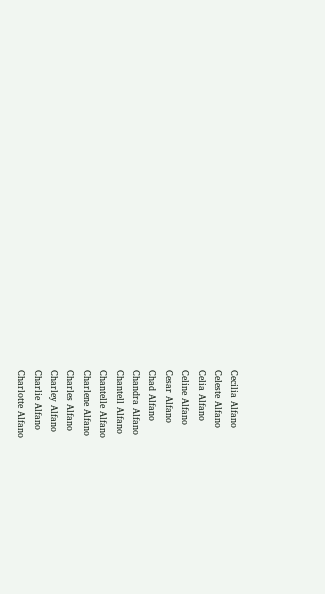Cecilia Alfano
Celeste Alfano
Celia Alfano
Celine Alfano
Cesar Alfano
Chad Alfano
Chandra Alfano
Chantell Alfano
Chantelle Alfano
Charlene Alfano
Charles Alfano
Charley Alfano
Charlie Alfano
Charlotte Alfano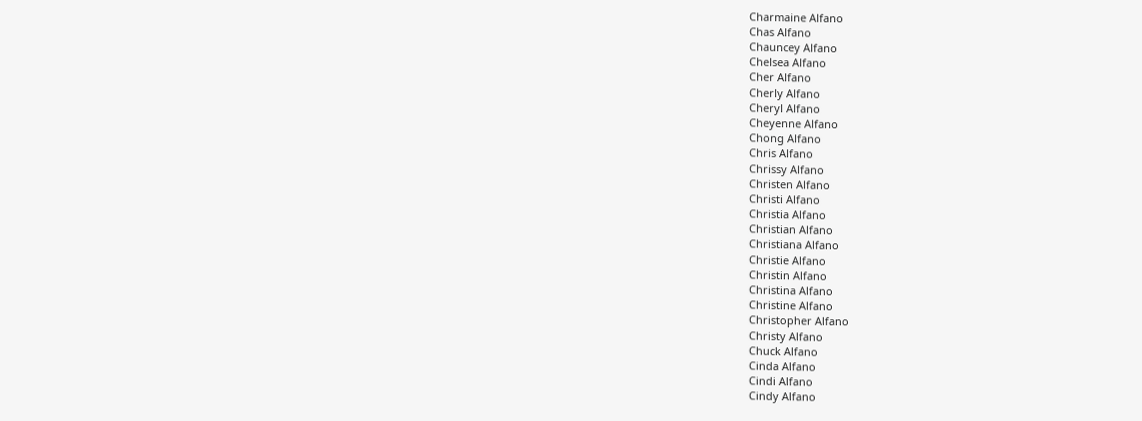Charmaine Alfano
Chas Alfano
Chauncey Alfano
Chelsea Alfano
Cher Alfano
Cherly Alfano
Cheryl Alfano
Cheyenne Alfano
Chong Alfano
Chris Alfano
Chrissy Alfano
Christen Alfano
Christi Alfano
Christia Alfano
Christian Alfano
Christiana Alfano
Christie Alfano
Christin Alfano
Christina Alfano
Christine Alfano
Christopher Alfano
Christy Alfano
Chuck Alfano
Cinda Alfano
Cindi Alfano
Cindy Alfano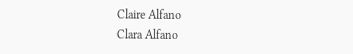Claire Alfano
Clara Alfano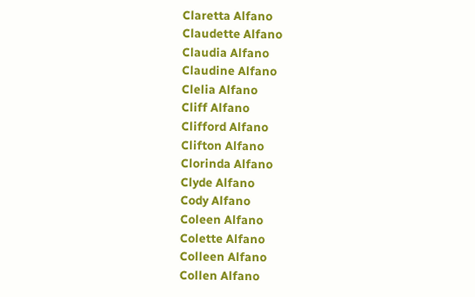Claretta Alfano
Claudette Alfano
Claudia Alfano
Claudine Alfano
Clelia Alfano
Cliff Alfano
Clifford Alfano
Clifton Alfano
Clorinda Alfano
Clyde Alfano
Cody Alfano
Coleen Alfano
Colette Alfano
Colleen Alfano
Collen Alfano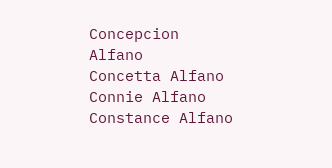Concepcion Alfano
Concetta Alfano
Connie Alfano
Constance Alfano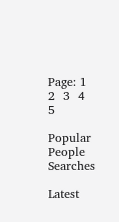Page: 1  2  3  4  5

Popular People Searches

Latest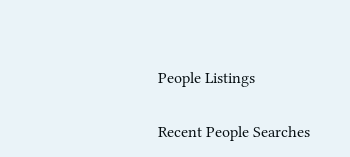People Listings

Recent People Searches